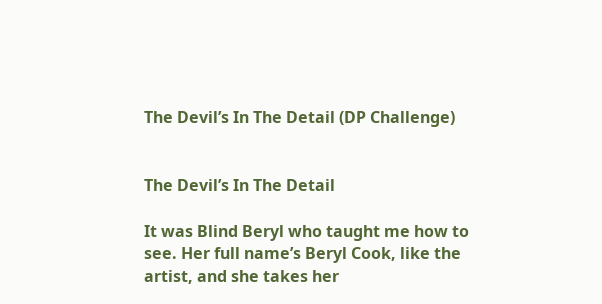The Devil’s In The Detail (DP Challenge)


The Devil’s In The Detail

It was Blind Beryl who taught me how to see. Her full name’s Beryl Cook, like the artist, and she takes her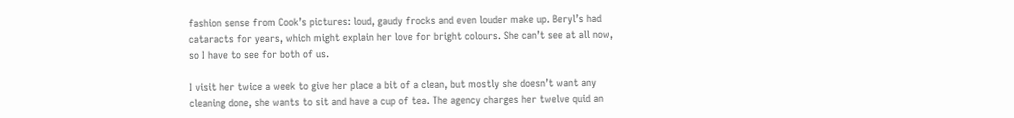fashion sense from Cook’s pictures: loud, gaudy frocks and even louder make up. Beryl’s had cataracts for years, which might explain her love for bright colours. She can’t see at all now, so I have to see for both of us.

I visit her twice a week to give her place a bit of a clean, but mostly she doesn’t want any cleaning done, she wants to sit and have a cup of tea. The agency charges her twelve quid an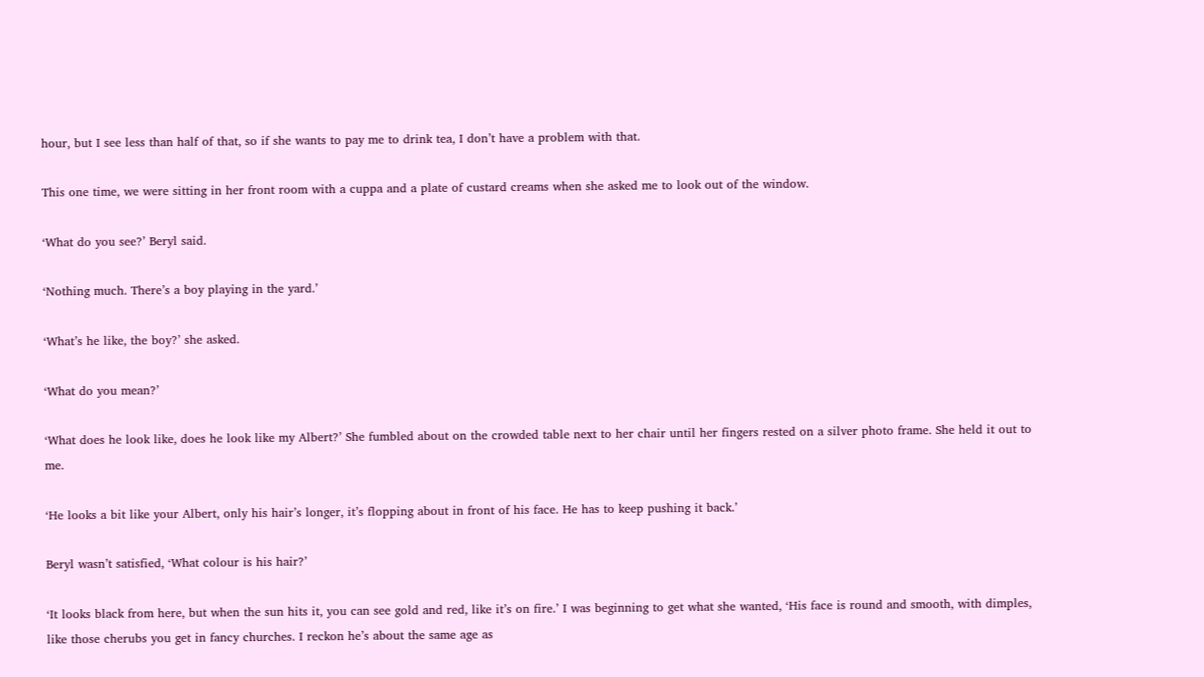hour, but I see less than half of that, so if she wants to pay me to drink tea, I don’t have a problem with that.

This one time, we were sitting in her front room with a cuppa and a plate of custard creams when she asked me to look out of the window.

‘What do you see?’ Beryl said.

‘Nothing much. There’s a boy playing in the yard.’

‘What’s he like, the boy?’ she asked.

‘What do you mean?’

‘What does he look like, does he look like my Albert?’ She fumbled about on the crowded table next to her chair until her fingers rested on a silver photo frame. She held it out to me.

‘He looks a bit like your Albert, only his hair’s longer, it’s flopping about in front of his face. He has to keep pushing it back.’

Beryl wasn’t satisfied, ‘What colour is his hair?’

‘It looks black from here, but when the sun hits it, you can see gold and red, like it’s on fire.’ I was beginning to get what she wanted, ‘His face is round and smooth, with dimples, like those cherubs you get in fancy churches. I reckon he’s about the same age as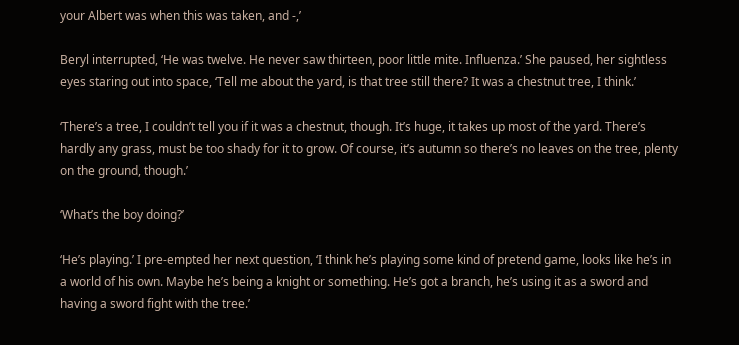your Albert was when this was taken, and -,’

Beryl interrupted, ‘He was twelve. He never saw thirteen, poor little mite. Influenza.’ She paused, her sightless eyes staring out into space, ‘Tell me about the yard, is that tree still there? It was a chestnut tree, I think.’

‘There’s a tree, I couldn’t tell you if it was a chestnut, though. It’s huge, it takes up most of the yard. There’s hardly any grass, must be too shady for it to grow. Of course, it’s autumn so there’s no leaves on the tree, plenty on the ground, though.’

‘What’s the boy doing?’

‘He’s playing.’ I pre-empted her next question, ‘I think he’s playing some kind of pretend game, looks like he’s in a world of his own. Maybe he’s being a knight or something. He’s got a branch, he’s using it as a sword and having a sword fight with the tree.’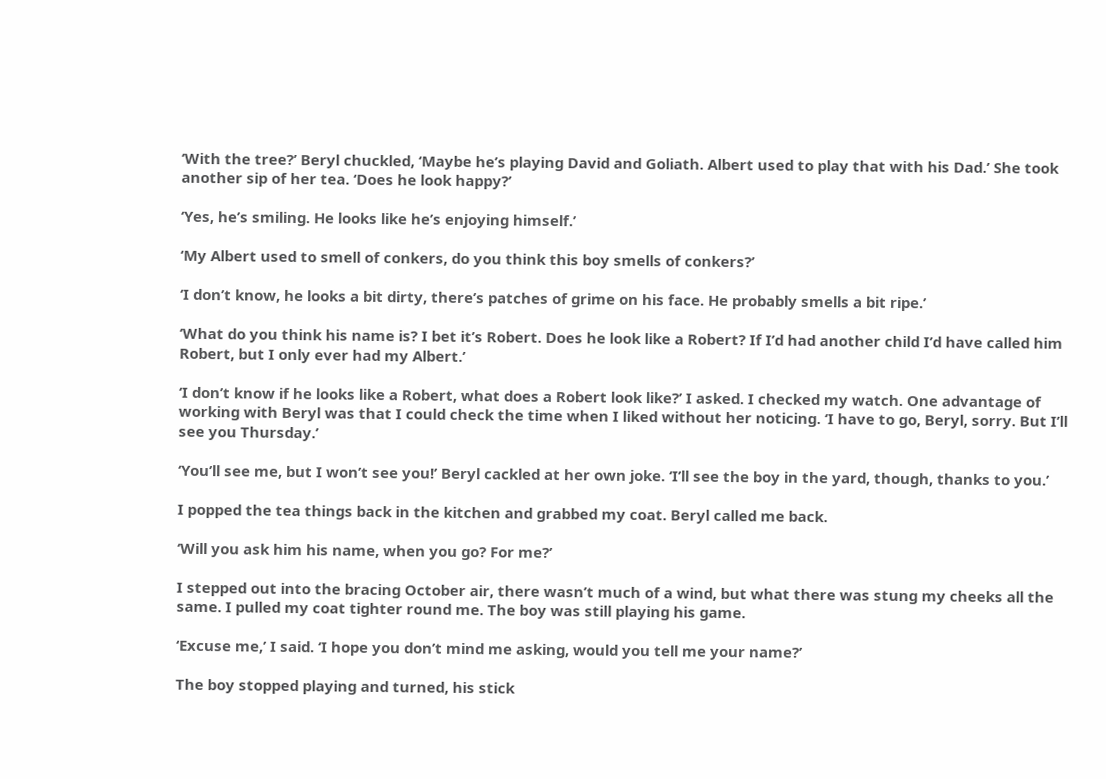‘With the tree?’ Beryl chuckled, ‘Maybe he’s playing David and Goliath. Albert used to play that with his Dad.’ She took another sip of her tea. ‘Does he look happy?’

‘Yes, he’s smiling. He looks like he’s enjoying himself.’

‘My Albert used to smell of conkers, do you think this boy smells of conkers?’

‘I don’t know, he looks a bit dirty, there’s patches of grime on his face. He probably smells a bit ripe.’

‘What do you think his name is? I bet it’s Robert. Does he look like a Robert? If I’d had another child I’d have called him Robert, but I only ever had my Albert.’

‘I don’t know if he looks like a Robert, what does a Robert look like?’ I asked. I checked my watch. One advantage of working with Beryl was that I could check the time when I liked without her noticing. ‘I have to go, Beryl, sorry. But I’ll see you Thursday.’

‘You’ll see me, but I won’t see you!’ Beryl cackled at her own joke. ‘I’ll see the boy in the yard, though, thanks to you.’

I popped the tea things back in the kitchen and grabbed my coat. Beryl called me back.

‘Will you ask him his name, when you go? For me?’

I stepped out into the bracing October air, there wasn’t much of a wind, but what there was stung my cheeks all the same. I pulled my coat tighter round me. The boy was still playing his game.

‘Excuse me,’ I said. ‘I hope you don’t mind me asking, would you tell me your name?’

The boy stopped playing and turned, his stick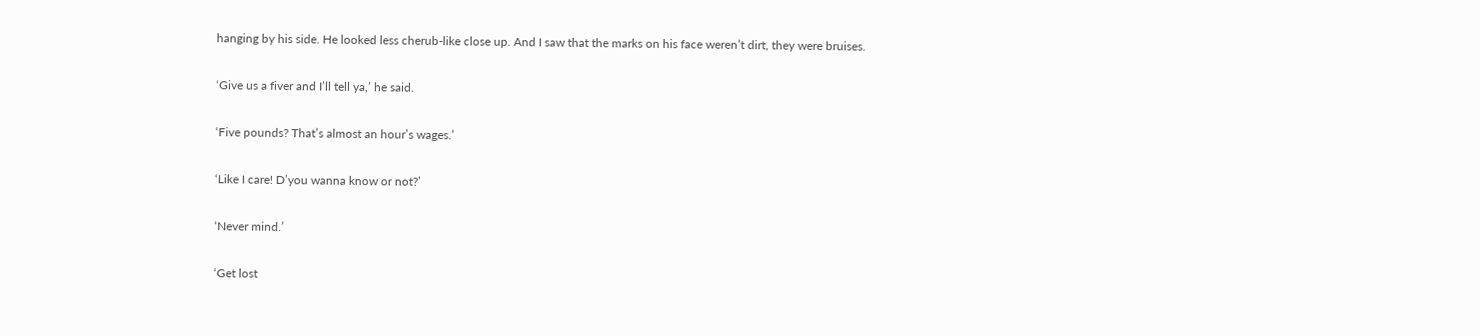hanging by his side. He looked less cherub-like close up. And I saw that the marks on his face weren’t dirt, they were bruises.

‘Give us a fiver and I’ll tell ya,’ he said.

‘Five pounds? That’s almost an hour’s wages.’

‘Like I care! D’you wanna know or not?’

‘Never mind.’

‘Get lost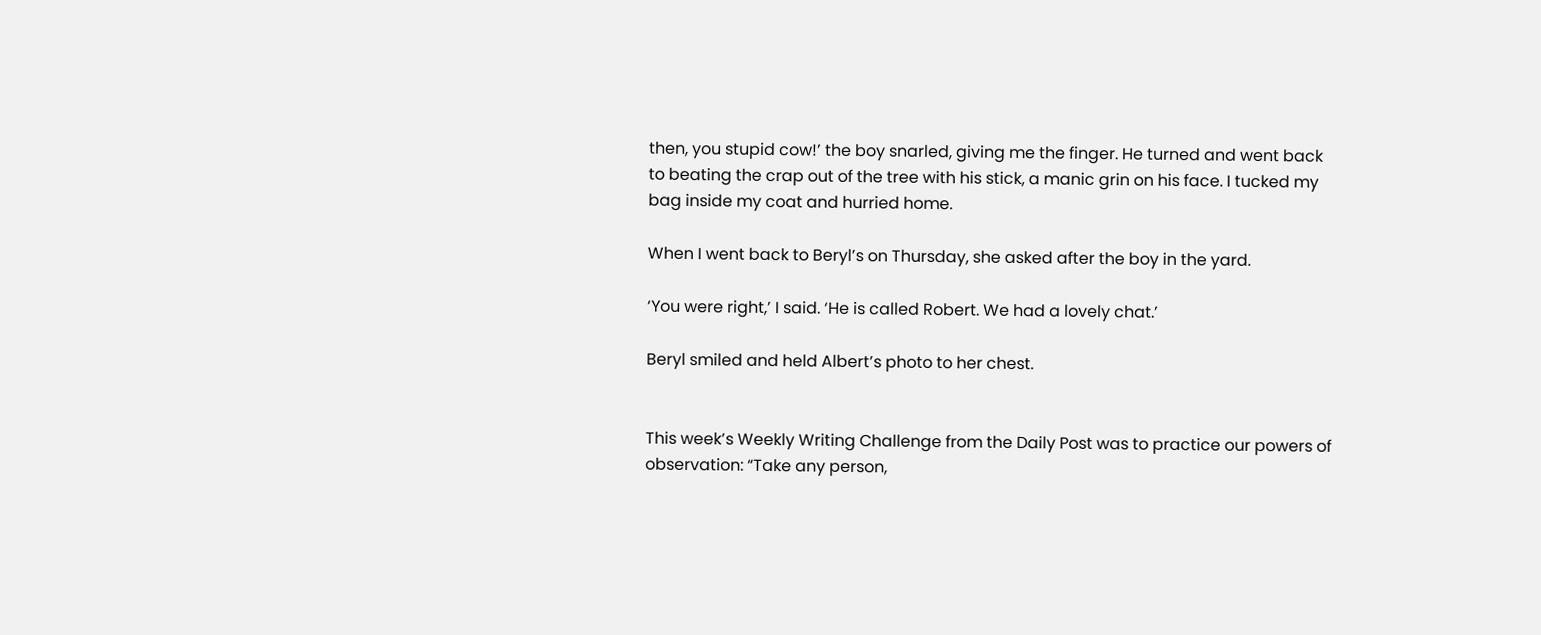then, you stupid cow!’ the boy snarled, giving me the finger. He turned and went back to beating the crap out of the tree with his stick, a manic grin on his face. I tucked my bag inside my coat and hurried home.

When I went back to Beryl’s on Thursday, she asked after the boy in the yard.

‘You were right,’ I said. ‘He is called Robert. We had a lovely chat.’

Beryl smiled and held Albert’s photo to her chest.


This week’s Weekly Writing Challenge from the Daily Post was to practice our powers of observation: “Take any person,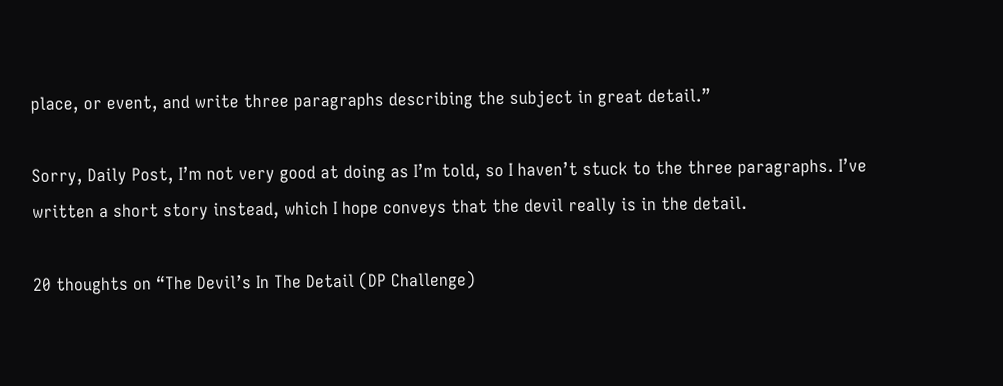place, or event, and write three paragraphs describing the subject in great detail.”

Sorry, Daily Post, I’m not very good at doing as I’m told, so I haven’t stuck to the three paragraphs. I’ve written a short story instead, which I hope conveys that the devil really is in the detail.

20 thoughts on “The Devil’s In The Detail (DP Challenge)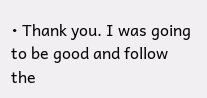• Thank you. I was going to be good and follow the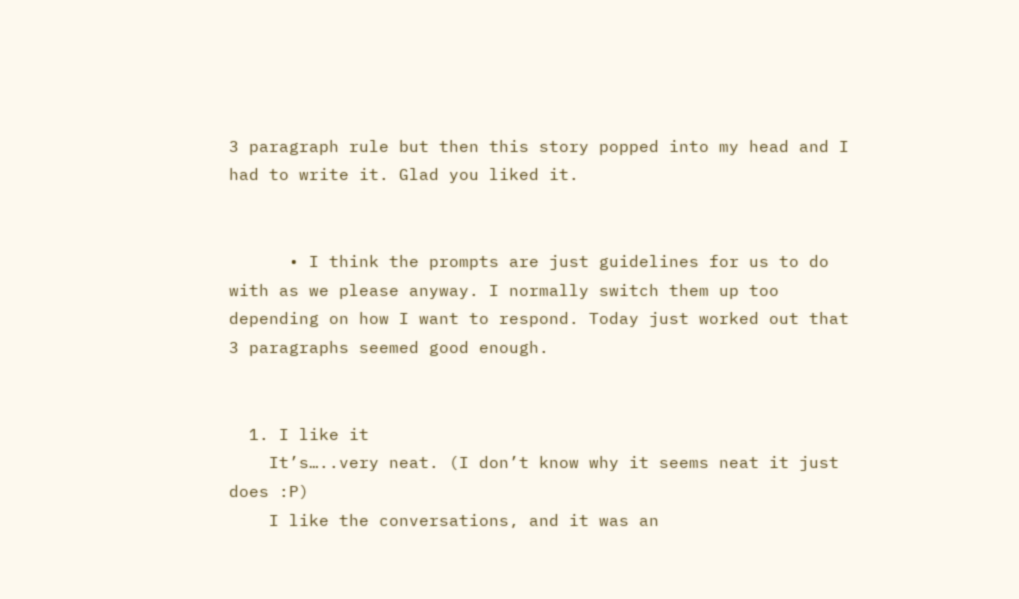3 paragraph rule but then this story popped into my head and I had to write it. Glad you liked it.


      • I think the prompts are just guidelines for us to do with as we please anyway. I normally switch them up too depending on how I want to respond. Today just worked out that 3 paragraphs seemed good enough.


  1. I like it
    It’s…..very neat. (I don’t know why it seems neat it just does :P)
    I like the conversations, and it was an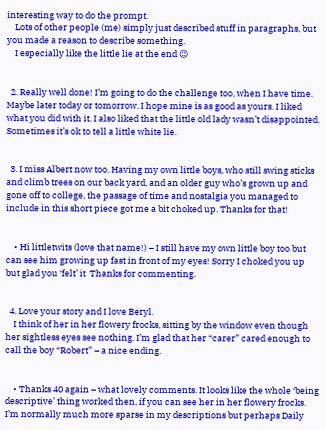interesting way to do the prompt.
    Lots of other people (me) simply just described stuff in paragraphs, but you made a reason to describe something.
    I especially like the little lie at the end 😉


  2. Really well done! I’m going to do the challenge too, when I have time. Maybe later today or tomorrow. I hope mine is as good as yours. I liked what you did with it. I also liked that the little old lady wasn’t disappointed. Sometimes it’s ok to tell a little white lie.


  3. I miss Albert now too. Having my own little boys, who still swing sticks and climb trees on our back yard, and an older guy who’s grown up and gone off to college, the passage of time and nostalgia you managed to include in this short piece got me a bit choked up. Thanks for that!


    • Hi littletwits (love that name!) – I still have my own little boy too but can see him growing up fast in front of my eyes! Sorry I choked you up but glad you ‘felt’ it  Thanks for commenting.


  4. Love your story and I love Beryl.
    I think of her in her flowery frocks, sitting by the window even though her sightless eyes see nothing. I’m glad that her “carer” cared enough to call the boy “Robert” – a nice ending.


    • Thanks 40 again – what lovely comments. It looks like the whole ‘being descriptive’ thing worked then, if you can see her in her flowery frocks. I’m normally much more sparse in my descriptions but perhaps Daily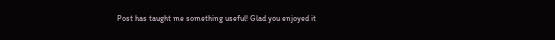Post has taught me something useful! Glad you enjoyed it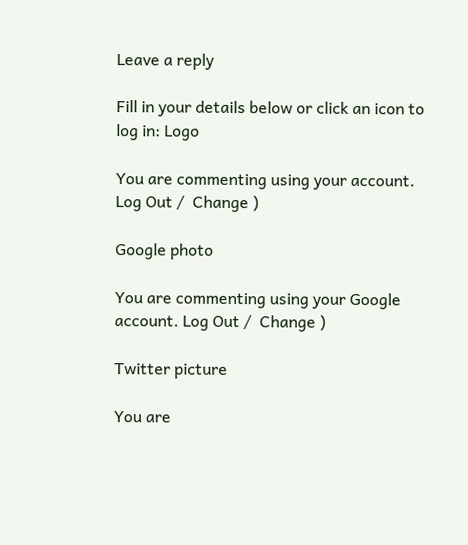Leave a reply

Fill in your details below or click an icon to log in: Logo

You are commenting using your account. Log Out /  Change )

Google photo

You are commenting using your Google account. Log Out /  Change )

Twitter picture

You are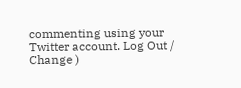commenting using your Twitter account. Log Out /  Change )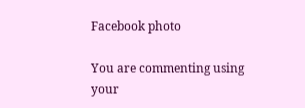Facebook photo

You are commenting using your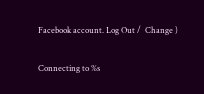Facebook account. Log Out /  Change )

Connecting to %s